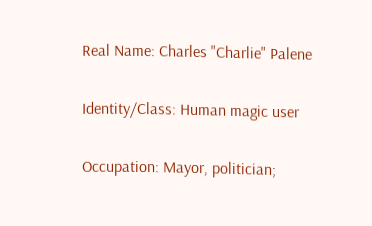Real Name: Charles "Charlie" Palene

Identity/Class: Human magic user

Occupation: Mayor, politician;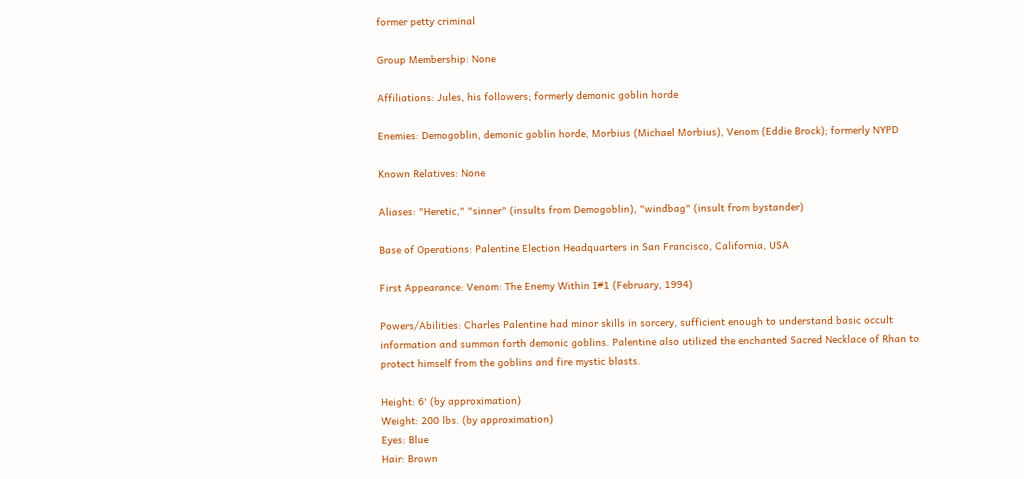former petty criminal

Group Membership: None

Affiliations: Jules, his followers; formerly demonic goblin horde

Enemies: Demogoblin, demonic goblin horde, Morbius (Michael Morbius), Venom (Eddie Brock); formerly NYPD

Known Relatives: None

Aliases: "Heretic," "sinner" (insults from Demogoblin), "windbag" (insult from bystander)

Base of Operations: Palentine Election Headquarters in San Francisco, California, USA

First Appearance: Venom: The Enemy Within I#1 (February, 1994)

Powers/Abilities: Charles Palentine had minor skills in sorcery, sufficient enough to understand basic occult information and summon forth demonic goblins. Palentine also utilized the enchanted Sacred Necklace of Rhan to protect himself from the goblins and fire mystic blasts.

Height: 6' (by approximation)
Weight: 200 lbs. (by approximation)
Eyes: Blue
Hair: Brown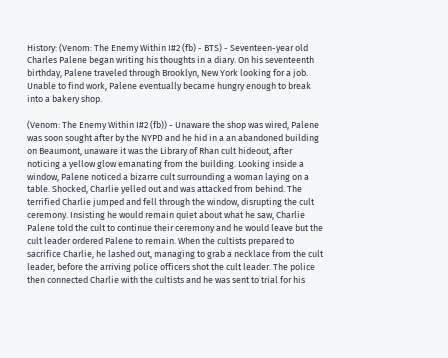History: (Venom: The Enemy Within I#2 (fb) - BTS) - Seventeen-year old Charles Palene began writing his thoughts in a diary. On his seventeenth birthday, Palene traveled through Brooklyn, New York looking for a job. Unable to find work, Palene eventually became hungry enough to break into a bakery shop.

(Venom: The Enemy Within I#2 (fb)) - Unaware the shop was wired, Palene was soon sought after by the NYPD and he hid in a an abandoned building on Beaumont, unaware it was the Library of Rhan cult hideout, after noticing a yellow glow emanating from the building. Looking inside a window, Palene noticed a bizarre cult surrounding a woman laying on a table. Shocked, Charlie yelled out and was attacked from behind. The terrified Charlie jumped and fell through the window, disrupting the cult ceremony. Insisting he would remain quiet about what he saw, Charlie Palene told the cult to continue their ceremony and he would leave but the cult leader ordered Palene to remain. When the cultists prepared to sacrifice Charlie, he lashed out, managing to grab a necklace from the cult leader, before the arriving police officers shot the cult leader. The police then connected Charlie with the cultists and he was sent to trial for his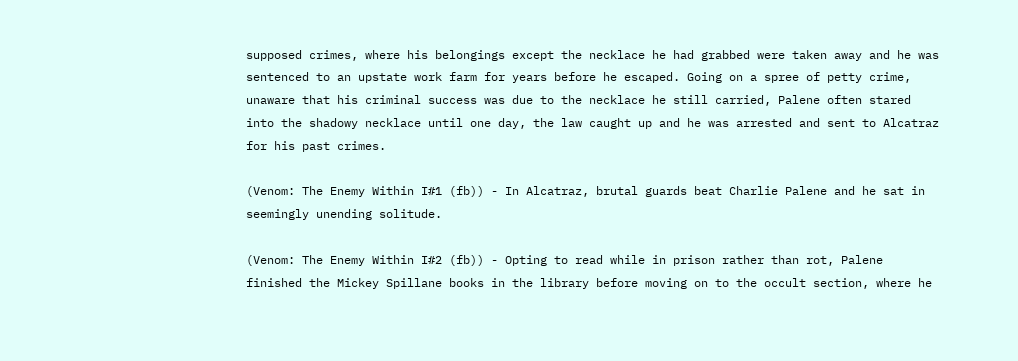supposed crimes, where his belongings except the necklace he had grabbed were taken away and he was sentenced to an upstate work farm for years before he escaped. Going on a spree of petty crime, unaware that his criminal success was due to the necklace he still carried, Palene often stared into the shadowy necklace until one day, the law caught up and he was arrested and sent to Alcatraz for his past crimes.

(Venom: The Enemy Within I#1 (fb)) - In Alcatraz, brutal guards beat Charlie Palene and he sat in seemingly unending solitude.

(Venom: The Enemy Within I#2 (fb)) - Opting to read while in prison rather than rot, Palene finished the Mickey Spillane books in the library before moving on to the occult section, where he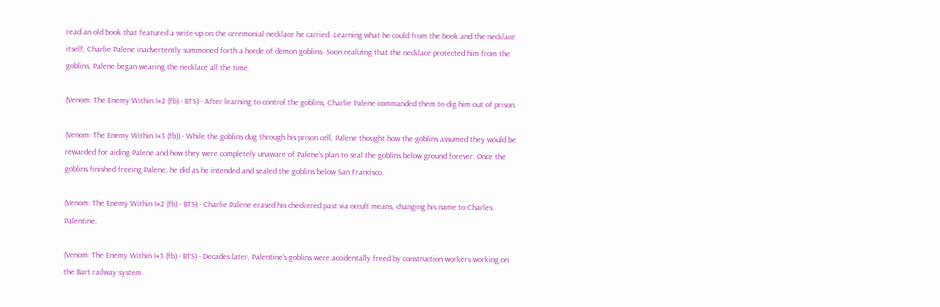read an old book that featured a write-up on the ceremonial necklace he carried. Learning what he could from the book and the necklace itself, Charlie Palene inadvertently summoned forth a horde of demon goblins. Soon realizing that the necklace protected him from the goblins, Palene began wearing the necklace all the time.

(Venom: The Enemy Within I#2 (fb) - BTS) - After learning to control the goblins, Charlie Palene commanded them to dig him out of prison.

(Venom: The Enemy Within I#3 (fb)) - While the goblins dug through his prison cell, Palene thought how the goblins assumed they would be rewarded for aiding Palene and how they were completely unaware of Palene's plan to seal the goblins below ground forever. Once the goblins finished freeing Palene, he did as he intended and sealed the goblins below San Francisco.

(Venom: The Enemy Within I#2 (fb) - BTS) - Charlie Palene erased his checkered past via occult means, changing his name to Charles Palentine.

(Venom: The Enemy Within I#3 (fb) - BTS) - Decades later, Palentine's goblins were accidentally freed by construction workers working on the Bart railway system.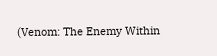(Venom: The Enemy Within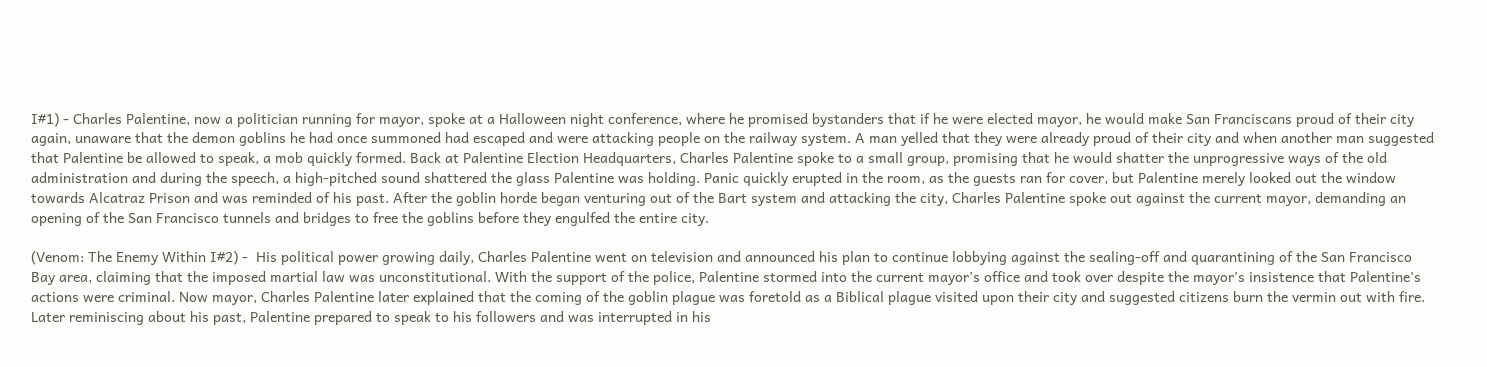I#1) - Charles Palentine, now a politician running for mayor, spoke at a Halloween night conference, where he promised bystanders that if he were elected mayor, he would make San Franciscans proud of their city again, unaware that the demon goblins he had once summoned had escaped and were attacking people on the railway system. A man yelled that they were already proud of their city and when another man suggested that Palentine be allowed to speak, a mob quickly formed. Back at Palentine Election Headquarters, Charles Palentine spoke to a small group, promising that he would shatter the unprogressive ways of the old administration and during the speech, a high-pitched sound shattered the glass Palentine was holding. Panic quickly erupted in the room, as the guests ran for cover, but Palentine merely looked out the window towards Alcatraz Prison and was reminded of his past. After the goblin horde began venturing out of the Bart system and attacking the city, Charles Palentine spoke out against the current mayor, demanding an opening of the San Francisco tunnels and bridges to free the goblins before they engulfed the entire city.

(Venom: The Enemy Within I#2) -  His political power growing daily, Charles Palentine went on television and announced his plan to continue lobbying against the sealing-off and quarantining of the San Francisco Bay area, claiming that the imposed martial law was unconstitutional. With the support of the police, Palentine stormed into the current mayor's office and took over despite the mayor's insistence that Palentine's actions were criminal. Now mayor, Charles Palentine later explained that the coming of the goblin plague was foretold as a Biblical plague visited upon their city and suggested citizens burn the vermin out with fire. Later reminiscing about his past, Palentine prepared to speak to his followers and was interrupted in his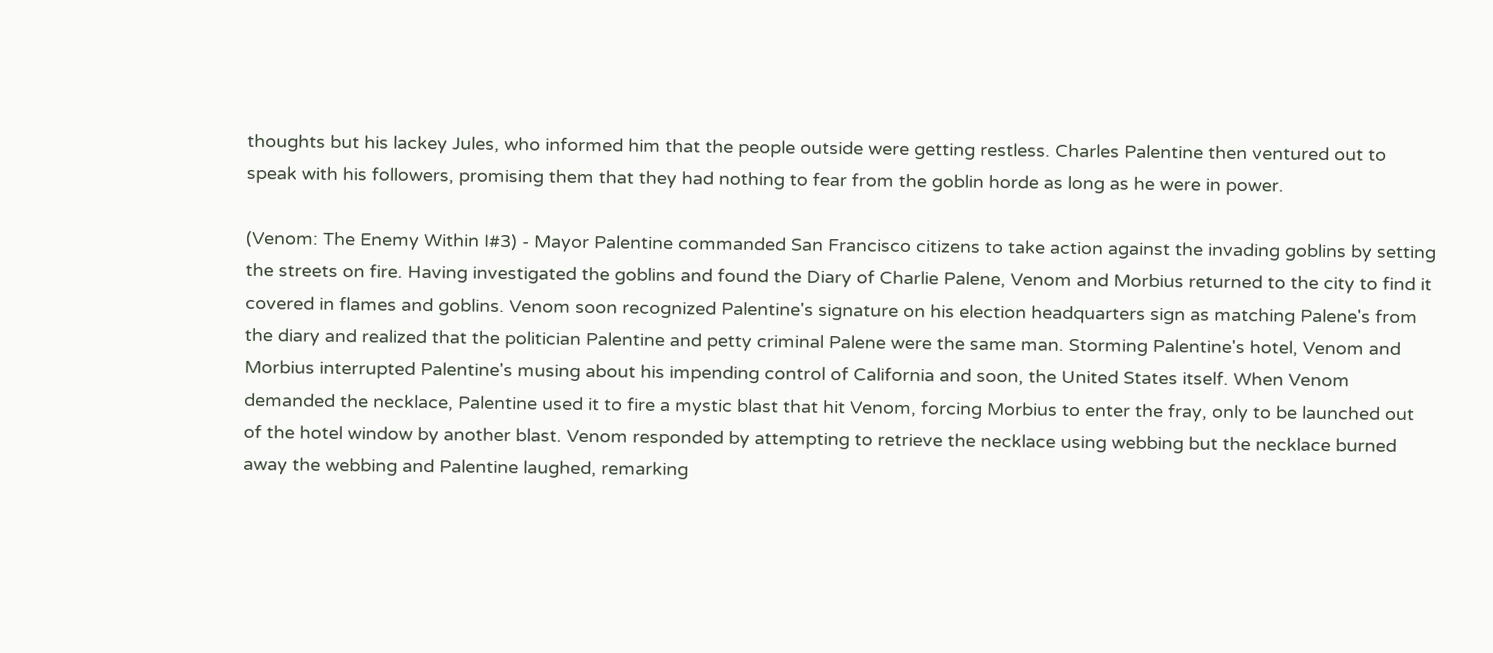thoughts but his lackey Jules, who informed him that the people outside were getting restless. Charles Palentine then ventured out to speak with his followers, promising them that they had nothing to fear from the goblin horde as long as he were in power.

(Venom: The Enemy Within I#3) - Mayor Palentine commanded San Francisco citizens to take action against the invading goblins by setting the streets on fire. Having investigated the goblins and found the Diary of Charlie Palene, Venom and Morbius returned to the city to find it covered in flames and goblins. Venom soon recognized Palentine's signature on his election headquarters sign as matching Palene's from the diary and realized that the politician Palentine and petty criminal Palene were the same man. Storming Palentine's hotel, Venom and Morbius interrupted Palentine's musing about his impending control of California and soon, the United States itself. When Venom demanded the necklace, Palentine used it to fire a mystic blast that hit Venom, forcing Morbius to enter the fray, only to be launched out of the hotel window by another blast. Venom responded by attempting to retrieve the necklace using webbing but the necklace burned away the webbing and Palentine laughed, remarking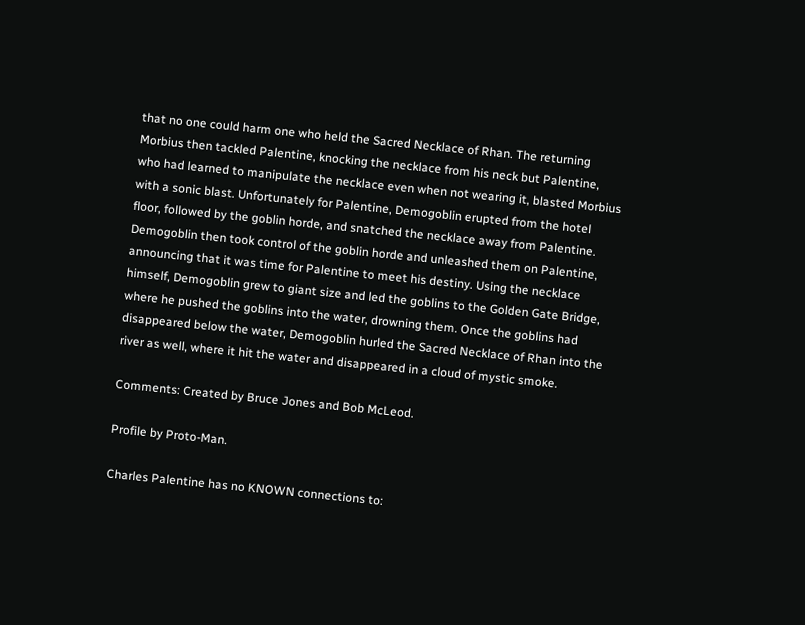that no one could harm one who held the Sacred Necklace of Rhan. The returning Morbius then tackled Palentine, knocking the necklace from his neck but Palentine, who had learned to manipulate the necklace even when not wearing it, blasted Morbius with a sonic blast. Unfortunately for Palentine, Demogoblin erupted from the hotel floor, followed by the goblin horde, and snatched the necklace away from Palentine. Demogoblin then took control of the goblin horde and unleashed them on Palentine, announcing that it was time for Palentine to meet his destiny. Using the necklace himself, Demogoblin grew to giant size and led the goblins to the Golden Gate Bridge, where he pushed the goblins into the water, drowning them. Once the goblins had disappeared below the water, Demogoblin hurled the Sacred Necklace of Rhan into the river as well, where it hit the water and disappeared in a cloud of mystic smoke.

Comments: Created by Bruce Jones and Bob McLeod.

Profile by Proto-Man.

Charles Palentine has no KNOWN connections to: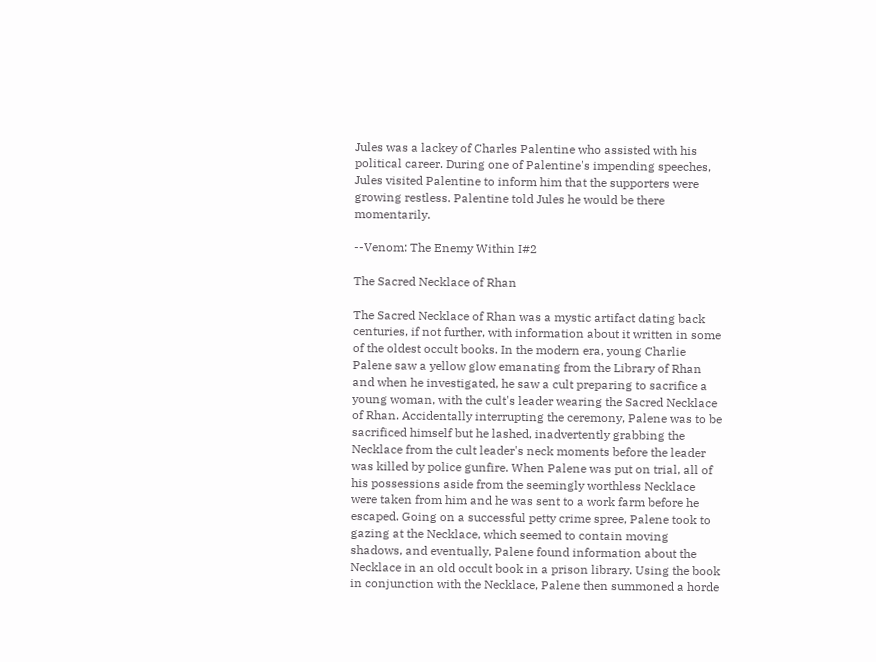Jules was a lackey of Charles Palentine who assisted with his political career. During one of Palentine's impending speeches, Jules visited Palentine to inform him that the supporters were growing restless. Palentine told Jules he would be there momentarily.

--Venom: The Enemy Within I#2

The Sacred Necklace of Rhan

The Sacred Necklace of Rhan was a mystic artifact dating back centuries, if not further, with information about it written in some of the oldest occult books. In the modern era, young Charlie Palene saw a yellow glow emanating from the Library of Rhan and when he investigated, he saw a cult preparing to sacrifice a young woman, with the cult's leader wearing the Sacred Necklace of Rhan. Accidentally interrupting the ceremony, Palene was to be sacrificed himself but he lashed, inadvertently grabbing the Necklace from the cult leader's neck moments before the leader was killed by police gunfire. When Palene was put on trial, all of his possessions aside from the seemingly worthless Necklace were taken from him and he was sent to a work farm before he escaped. Going on a successful petty crime spree, Palene took to gazing at the Necklace, which seemed to contain moving shadows, and eventually, Palene found information about the Necklace in an old occult book in a prison library. Using the book in conjunction with the Necklace, Palene then summoned a horde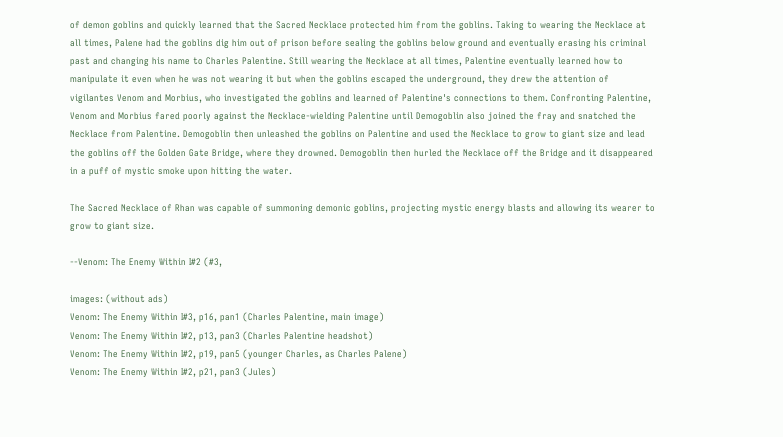of demon goblins and quickly learned that the Sacred Necklace protected him from the goblins. Taking to wearing the Necklace at all times, Palene had the goblins dig him out of prison before sealing the goblins below ground and eventually erasing his criminal past and changing his name to Charles Palentine. Still wearing the Necklace at all times, Palentine eventually learned how to manipulate it even when he was not wearing it but when the goblins escaped the underground, they drew the attention of vigilantes Venom and Morbius, who investigated the goblins and learned of Palentine's connections to them. Confronting Palentine, Venom and Morbius fared poorly against the Necklace-wielding Palentine until Demogoblin also joined the fray and snatched the Necklace from Palentine. Demogoblin then unleashed the goblins on Palentine and used the Necklace to grow to giant size and lead the goblins off the Golden Gate Bridge, where they drowned. Demogoblin then hurled the Necklace off the Bridge and it disappeared in a puff of mystic smoke upon hitting the water.

The Sacred Necklace of Rhan was capable of summoning demonic goblins, projecting mystic energy blasts and allowing its wearer to grow to giant size.

--Venom: The Enemy Within I#2 (#3,

images: (without ads)
Venom: The Enemy Within I#3, p16, pan1 (Charles Palentine, main image)
Venom: The Enemy Within I#2, p13, pan3 (Charles Palentine headshot)
Venom: The Enemy Within I#2, p19, pan5 (younger Charles, as Charles Palene)
Venom: The Enemy Within I#2, p21, pan3 (Jules)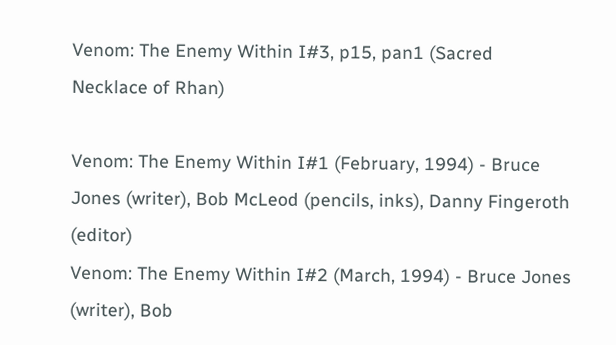Venom: The Enemy Within I#3, p15, pan1 (Sacred Necklace of Rhan)

Venom: The Enemy Within I#1 (February, 1994) - Bruce Jones (writer), Bob McLeod (pencils, inks), Danny Fingeroth (editor)
Venom: The Enemy Within I#2 (March, 1994) - Bruce Jones (writer), Bob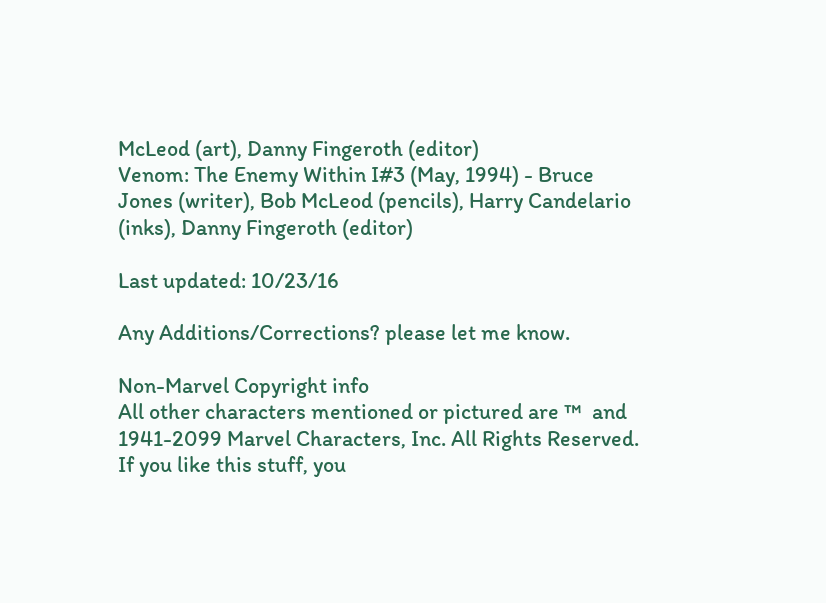McLeod (art), Danny Fingeroth (editor)
Venom: The Enemy Within I#3 (May, 1994) - Bruce Jones (writer), Bob McLeod (pencils), Harry Candelario (inks), Danny Fingeroth (editor)

Last updated: 10/23/16

Any Additions/Corrections? please let me know.

Non-Marvel Copyright info
All other characters mentioned or pictured are ™  and 1941-2099 Marvel Characters, Inc. All Rights Reserved. If you like this stuff, you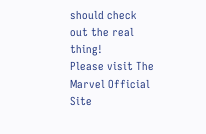should check out the real thing!
Please visit The Marvel Official Site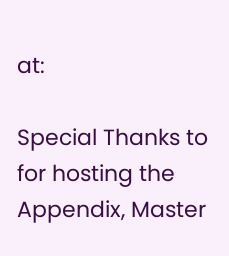at:

Special Thanks to for hosting the Appendix, Master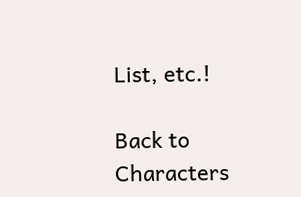List, etc.!

Back to Characters